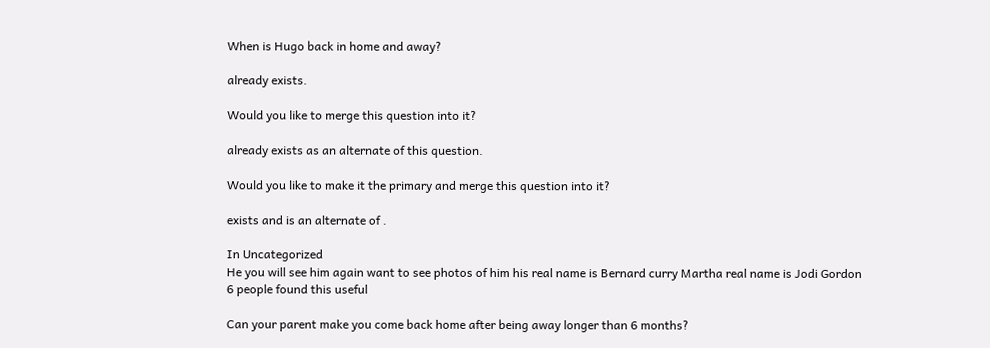When is Hugo back in home and away?

already exists.

Would you like to merge this question into it?

already exists as an alternate of this question.

Would you like to make it the primary and merge this question into it?

exists and is an alternate of .

In Uncategorized
He you will see him again want to see photos of him his real name is Bernard curry Martha real name is Jodi Gordon
6 people found this useful

Can your parent make you come back home after being away longer than 6 months?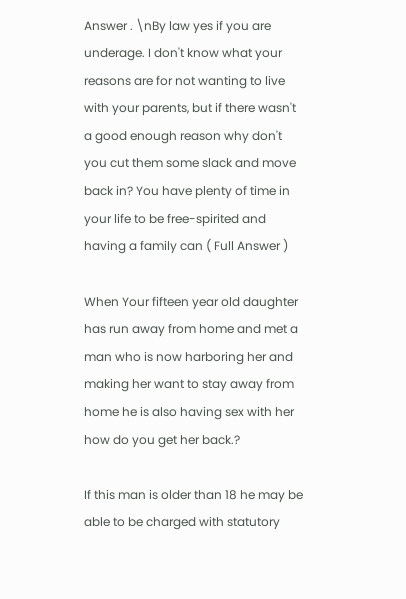Answer . \nBy law yes if you are underage. I don't know what your reasons are for not wanting to live with your parents, but if there wasn't a good enough reason why don't you cut them some slack and move back in? You have plenty of time in your life to be free-spirited and having a family can ( Full Answer )

When Your fifteen year old daughter has run away from home and met a man who is now harboring her and making her want to stay away from home he is also having sex with her how do you get her back.?

If this man is older than 18 he may be able to be charged with statutory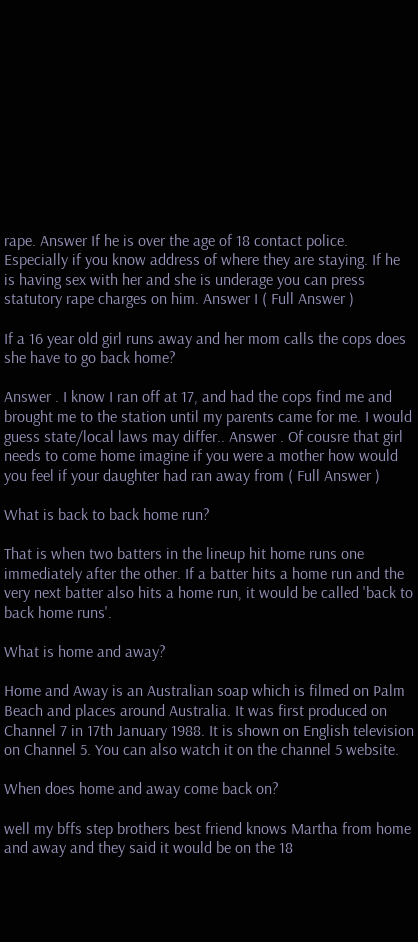rape. Answer If he is over the age of 18 contact police. Especially if you know address of where they are staying. If he is having sex with her and she is underage you can press statutory rape charges on him. Answer I ( Full Answer )

If a 16 year old girl runs away and her mom calls the cops does she have to go back home?

Answer . I know I ran off at 17, and had the cops find me and brought me to the station until my parents came for me. I would guess state/local laws may differ.. Answer . Of cousre that girl needs to come home imagine if you were a mother how would you feel if your daughter had ran away from ( Full Answer )

What is back to back home run?

That is when two batters in the lineup hit home runs one immediately after the other. If a batter hits a home run and the very next batter also hits a home run, it would be called 'back to back home runs'.

What is home and away?

Home and Away is an Australian soap which is filmed on Palm Beach and places around Australia. It was first produced on Channel 7 in 17th January 1988. It is shown on English television on Channel 5. You can also watch it on the channel 5 website.

When does home and away come back on?

well my bffs step brothers best friend knows Martha from home and away and they said it would be on the 18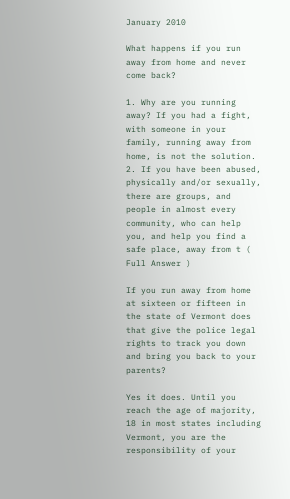January 2010

What happens if you run away from home and never come back?

1. Why are you running away? If you had a fight, with someone in your family, running away from home, is not the solution. 2. If you have been abused, physically and/or sexually, there are groups, and people in almost every community, who can help you, and help you find a safe place, away from t ( Full Answer )

If you run away from home at sixteen or fifteen in the state of Vermont does that give the police legal rights to track you down and bring you back to your parents?

Yes it does. Until you reach the age of majority, 18 in most states including Vermont, you are the responsibility of your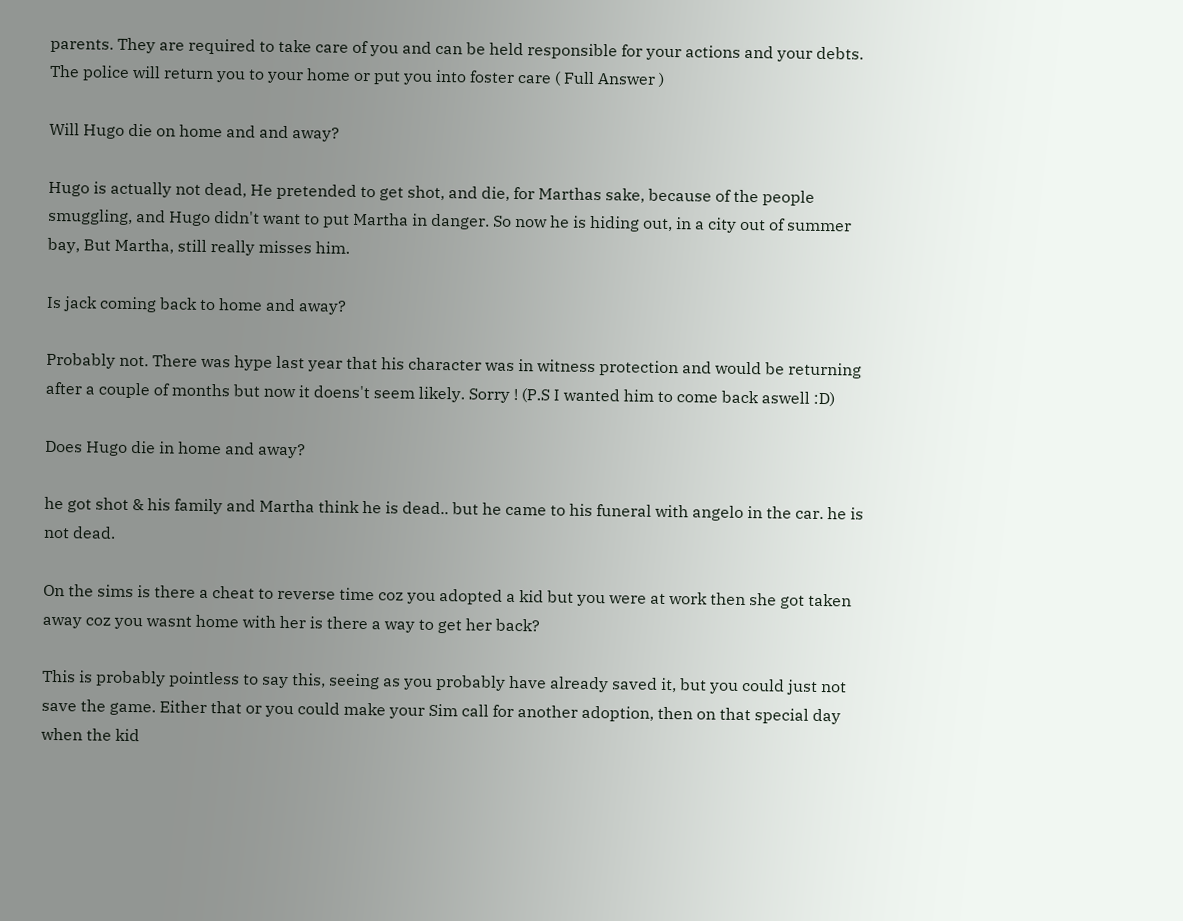parents. They are required to take care of you and can be held responsible for your actions and your debts. The police will return you to your home or put you into foster care ( Full Answer )

Will Hugo die on home and and away?

Hugo is actually not dead, He pretended to get shot, and die, for Marthas sake, because of the people smuggling, and Hugo didn't want to put Martha in danger. So now he is hiding out, in a city out of summer bay, But Martha, still really misses him.

Is jack coming back to home and away?

Probably not. There was hype last year that his character was in witness protection and would be returning after a couple of months but now it doens't seem likely. Sorry ! (P.S I wanted him to come back aswell :D)

Does Hugo die in home and away?

he got shot & his family and Martha think he is dead.. but he came to his funeral with angelo in the car. he is not dead.

On the sims is there a cheat to reverse time coz you adopted a kid but you were at work then she got taken away coz you wasnt home with her is there a way to get her back?

This is probably pointless to say this, seeing as you probably have already saved it, but you could just not save the game. Either that or you could make your Sim call for another adoption, then on that special day when the kid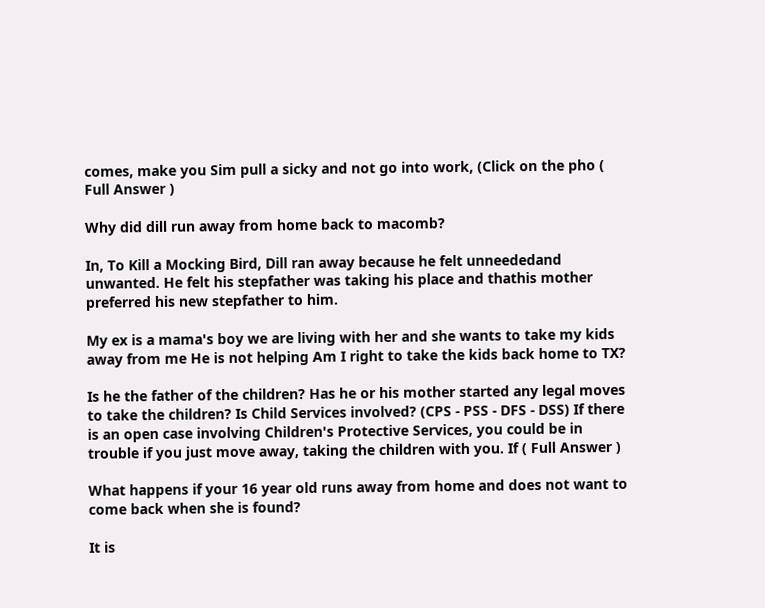comes, make you Sim pull a sicky and not go into work, (Click on the pho ( Full Answer )

Why did dill run away from home back to macomb?

In, To Kill a Mocking Bird, Dill ran away because he felt unneededand unwanted. He felt his stepfather was taking his place and thathis mother preferred his new stepfather to him.

My ex is a mama's boy we are living with her and she wants to take my kids away from me He is not helping Am I right to take the kids back home to TX?

Is he the father of the children? Has he or his mother started any legal moves to take the children? Is Child Services involved? (CPS - PSS - DFS - DSS) If there is an open case involving Children's Protective Services, you could be in trouble if you just move away, taking the children with you. If ( Full Answer )

What happens if your 16 year old runs away from home and does not want to come back when she is found?

It is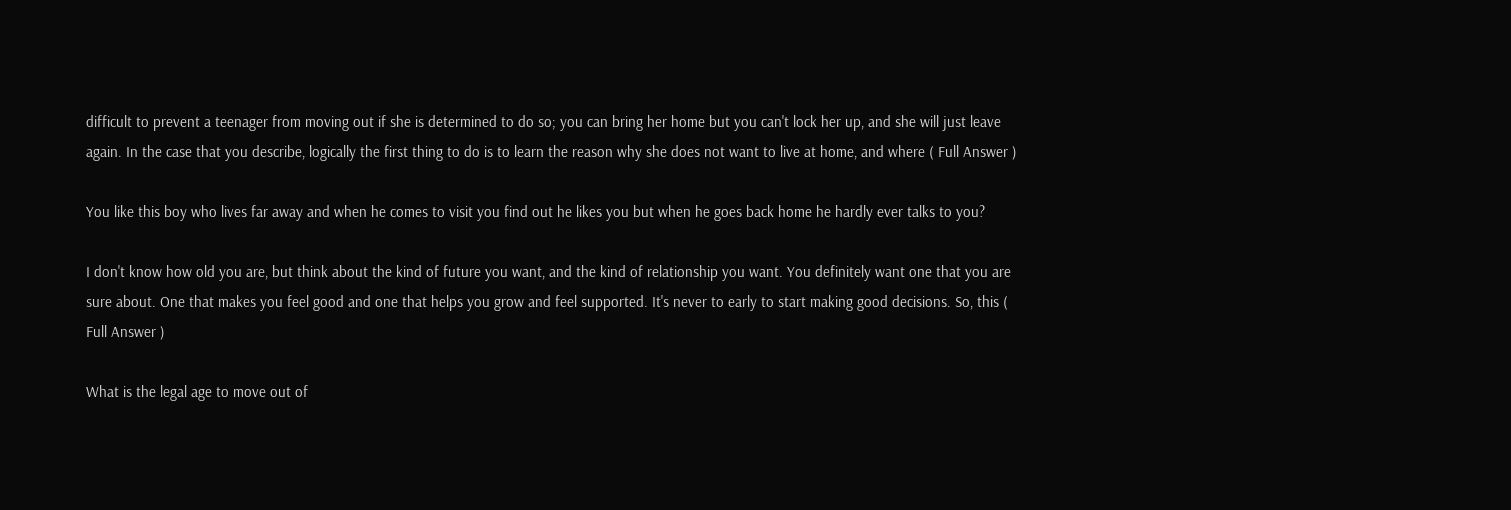difficult to prevent a teenager from moving out if she is determined to do so; you can bring her home but you can't lock her up, and she will just leave again. In the case that you describe, logically the first thing to do is to learn the reason why she does not want to live at home, and where ( Full Answer )

You like this boy who lives far away and when he comes to visit you find out he likes you but when he goes back home he hardly ever talks to you?

I don't know how old you are, but think about the kind of future you want, and the kind of relationship you want. You definitely want one that you are sure about. One that makes you feel good and one that helps you grow and feel supported. It's never to early to start making good decisions. So, this ( Full Answer )

What is the legal age to move out of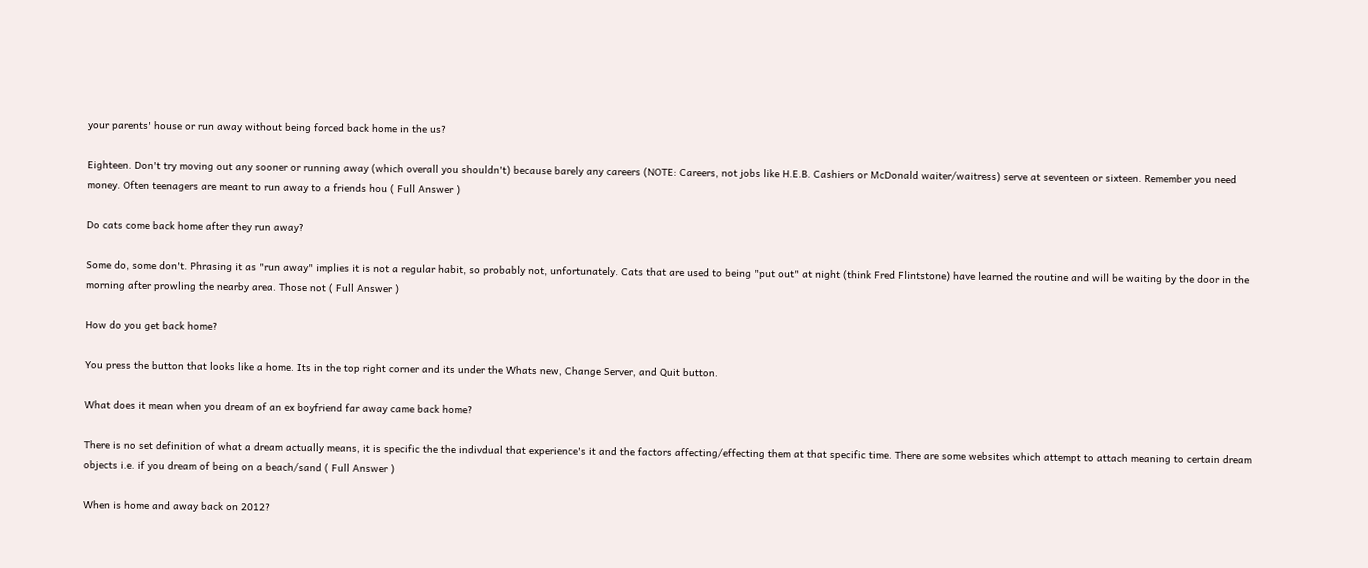your parents' house or run away without being forced back home in the us?

Eighteen. Don't try moving out any sooner or running away (which overall you shouldn't) because barely any careers (NOTE: Careers, not jobs like H.E.B. Cashiers or McDonald waiter/waitress) serve at seventeen or sixteen. Remember you need money. Often teenagers are meant to run away to a friends hou ( Full Answer )

Do cats come back home after they run away?

Some do, some don't. Phrasing it as "run away" implies it is not a regular habit, so probably not, unfortunately. Cats that are used to being "put out" at night (think Fred Flintstone) have learned the routine and will be waiting by the door in the morning after prowling the nearby area. Those not ( Full Answer )

How do you get back home?

You press the button that looks like a home. Its in the top right corner and its under the Whats new, Change Server, and Quit button.

What does it mean when you dream of an ex boyfriend far away came back home?

There is no set definition of what a dream actually means, it is specific the the indivdual that experience's it and the factors affecting/effecting them at that specific time. There are some websites which attempt to attach meaning to certain dream objects i.e. if you dream of being on a beach/sand ( Full Answer )

When is home and away back on 2012?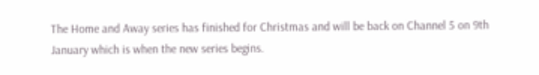The Home and Away series has finished for Christmas and will be back on Channel 5 on 9th January which is when the new series begins.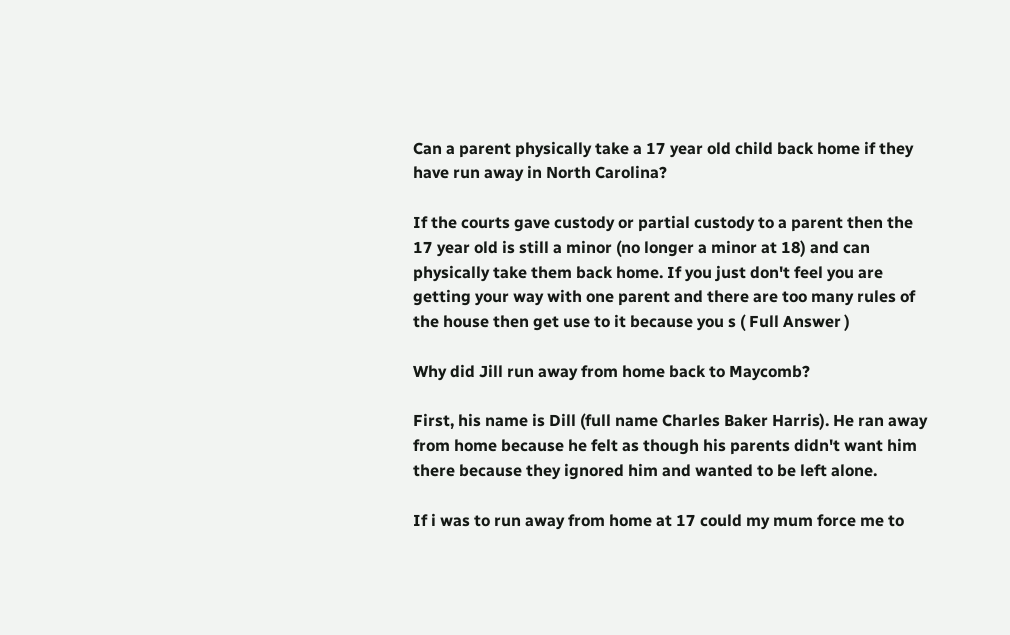Can a parent physically take a 17 year old child back home if they have run away in North Carolina?

If the courts gave custody or partial custody to a parent then the 17 year old is still a minor (no longer a minor at 18) and can physically take them back home. If you just don't feel you are getting your way with one parent and there are too many rules of the house then get use to it because you s ( Full Answer )

Why did Jill run away from home back to Maycomb?

First, his name is Dill (full name Charles Baker Harris). He ran away from home because he felt as though his parents didn't want him there because they ignored him and wanted to be left alone.

If i was to run away from home at 17 could my mum force me to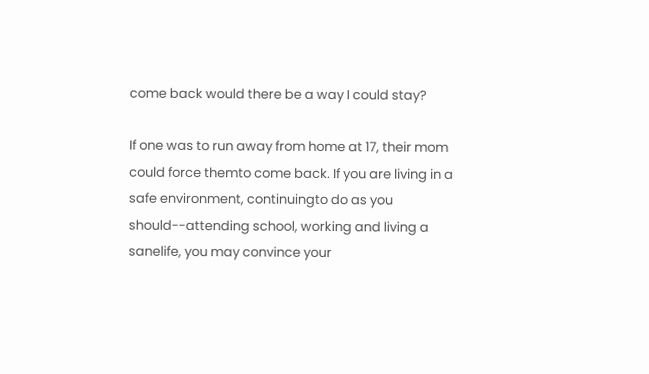come back would there be a way I could stay?

If one was to run away from home at 17, their mom could force themto come back. If you are living in a safe environment, continuingto do as you should--attending school, working and living a sanelife, you may convince your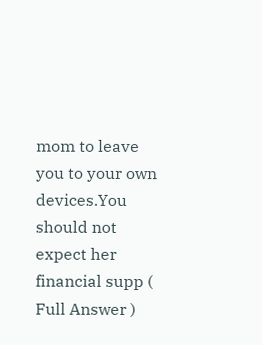mom to leave you to your own devices.You should not expect her financial supp ( Full Answer )